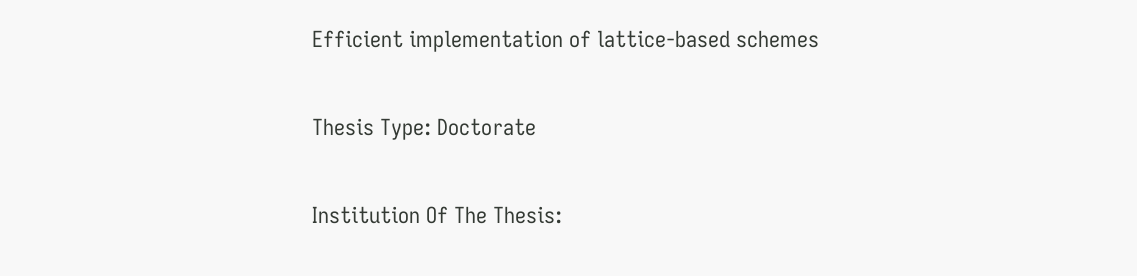Efficient implementation of lattice-based schemes

Thesis Type: Doctorate

Institution Of The Thesis: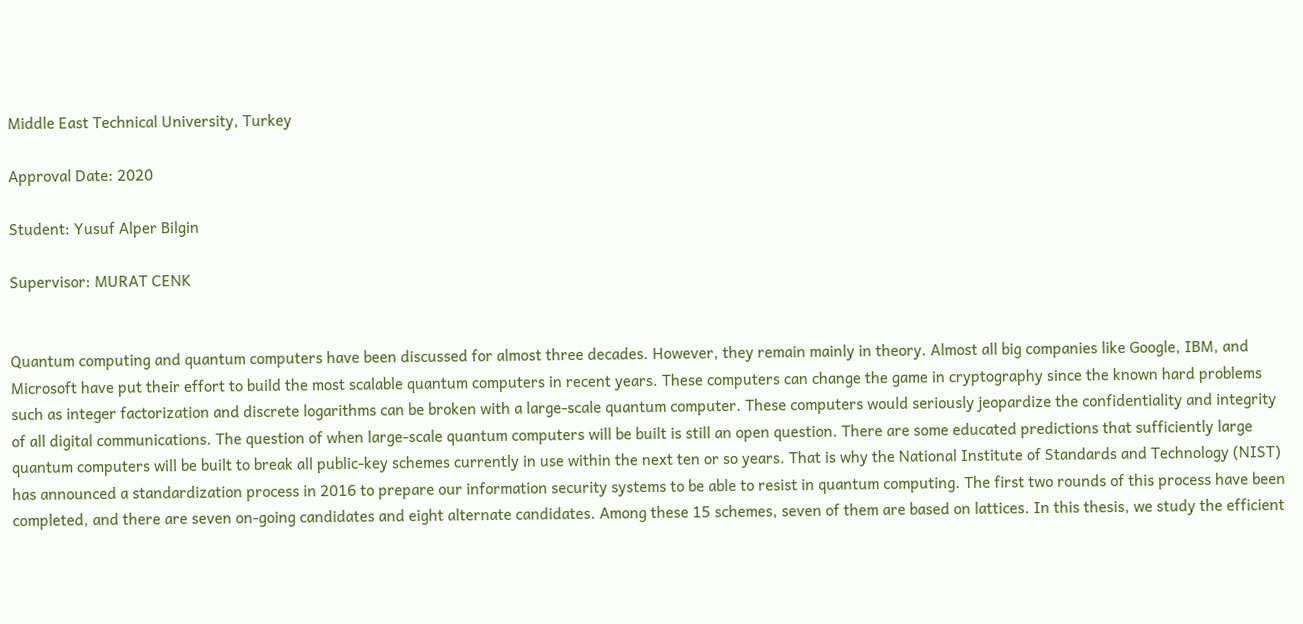Middle East Technical University, Turkey

Approval Date: 2020

Student: Yusuf Alper Bilgin

Supervisor: MURAT CENK


Quantum computing and quantum computers have been discussed for almost three decades. However, they remain mainly in theory. Almost all big companies like Google, IBM, and Microsoft have put their effort to build the most scalable quantum computers in recent years. These computers can change the game in cryptography since the known hard problems such as integer factorization and discrete logarithms can be broken with a large-scale quantum computer. These computers would seriously jeopardize the confidentiality and integrity of all digital communications. The question of when large-scale quantum computers will be built is still an open question. There are some educated predictions that sufficiently large quantum computers will be built to break all public-key schemes currently in use within the next ten or so years. That is why the National Institute of Standards and Technology (NIST) has announced a standardization process in 2016 to prepare our information security systems to be able to resist in quantum computing. The first two rounds of this process have been completed, and there are seven on-going candidates and eight alternate candidates. Among these 15 schemes, seven of them are based on lattices. In this thesis, we study the efficient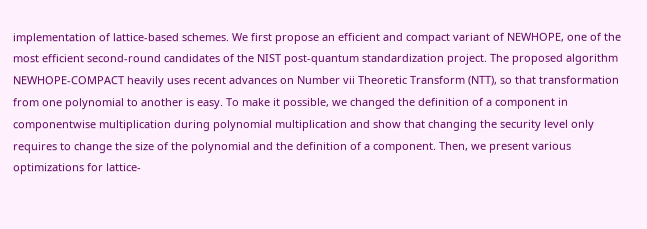implementation of lattice-based schemes. We first propose an efficient and compact variant of NEWHOPE, one of the most efficient second-round candidates of the NIST post-quantum standardization project. The proposed algorithm NEWHOPE-COMPACT heavily uses recent advances on Number vii Theoretic Transform (NTT), so that transformation from one polynomial to another is easy. To make it possible, we changed the definition of a component in componentwise multiplication during polynomial multiplication and show that changing the security level only requires to change the size of the polynomial and the definition of a component. Then, we present various optimizations for lattice-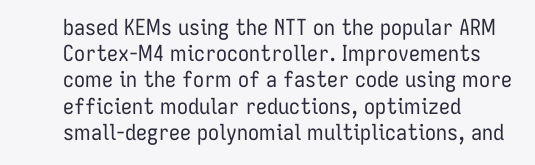based KEMs using the NTT on the popular ARM Cortex-M4 microcontroller. Improvements come in the form of a faster code using more efficient modular reductions, optimized small-degree polynomial multiplications, and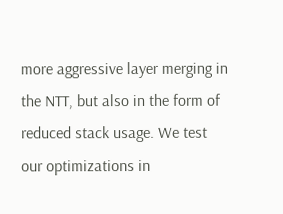more aggressive layer merging in the NTT, but also in the form of reduced stack usage. We test our optimizations in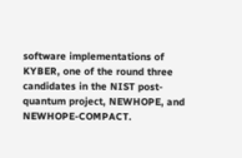software implementations of KYBER, one of the round three candidates in the NIST post-quantum project, NEWHOPE, and NEWHOPE-COMPACT.